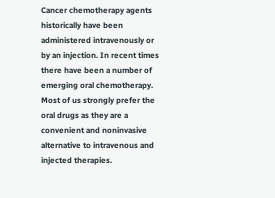Cancer chemotherapy agents historically have been administered intravenously or by an injection. In recent times there have been a number of emerging oral chemotherapy. Most of us strongly prefer the oral drugs as they are a convenient and noninvasive alternative to intravenous and injected therapies.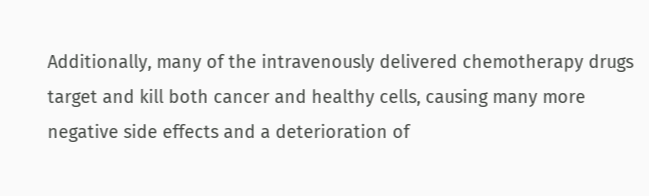Additionally, many of the intravenously delivered chemotherapy drugs target and kill both cancer and healthy cells, causing many more negative side effects and a deterioration of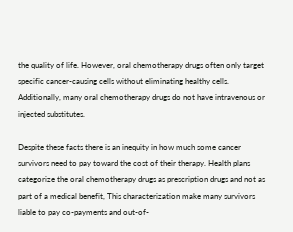the quality of life. However, oral chemotherapy drugs often only target specific cancer-causing cells without eliminating healthy cells. Additionally, many oral chemotherapy drugs do not have intravenous or injected substitutes.

Despite these facts there is an inequity in how much some cancer survivors need to pay toward the cost of their therapy. Health plans categorize the oral chemotherapy drugs as prescription drugs and not as part of a medical benefit, This characterization make many survivors liable to pay co-payments and out-of-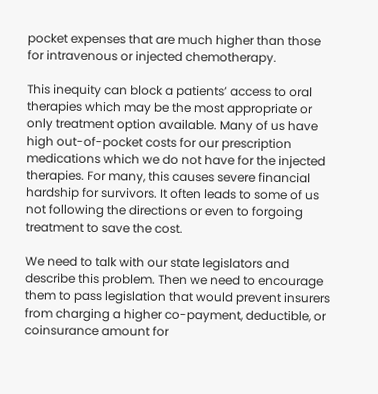pocket expenses that are much higher than those for intravenous or injected chemotherapy.

This inequity can block a patients’ access to oral therapies which may be the most appropriate or only treatment option available. Many of us have high out-of-pocket costs for our prescription medications which we do not have for the injected therapies. For many, this causes severe financial hardship for survivors. It often leads to some of us not following the directions or even to forgoing treatment to save the cost.

We need to talk with our state legislators and describe this problem. Then we need to encourage them to pass legislation that would prevent insurers from charging a higher co-payment, deductible, or coinsurance amount for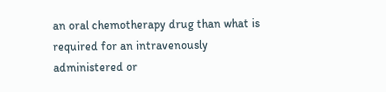an oral chemotherapy drug than what is required for an intravenously administered or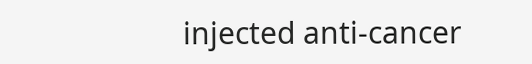injected anti-cancer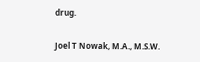drug.

Joel T Nowak, M.A., M.S.W.